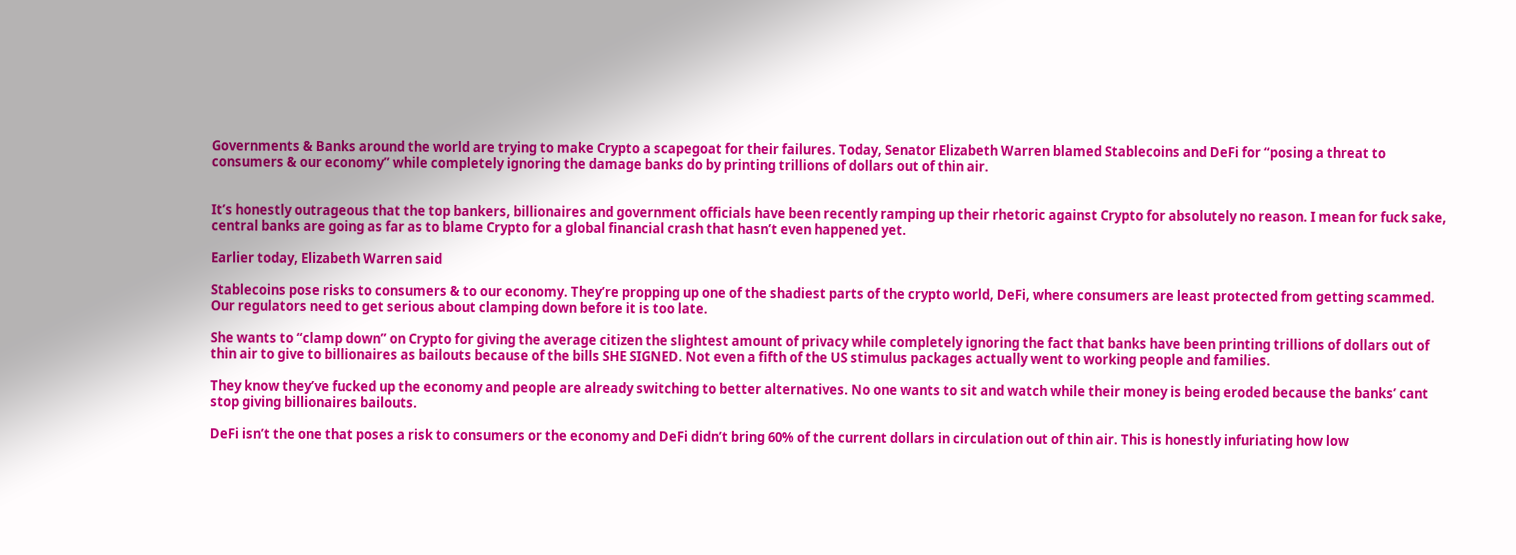Governments & Banks around the world are trying to make Crypto a scapegoat for their failures. Today, Senator Elizabeth Warren blamed Stablecoins and DeFi for “posing a threat to consumers & our economy” while completely ignoring the damage banks do by printing trillions of dollars out of thin air.


It’s honestly outrageous that the top bankers, billionaires and government officials have been recently ramping up their rhetoric against Crypto for absolutely no reason. I mean for fuck sake, central banks are going as far as to blame Crypto for a global financial crash that hasn’t even happened yet.

Earlier today, Elizabeth Warren said

Stablecoins pose risks to consumers & to our economy. They’re propping up one of the shadiest parts of the crypto world, DeFi, where consumers are least protected from getting scammed. Our regulators need to get serious about clamping down before it is too late.

She wants to “clamp down” on Crypto for giving the average citizen the slightest amount of privacy while completely ignoring the fact that banks have been printing trillions of dollars out of thin air to give to billionaires as bailouts because of the bills SHE SIGNED. Not even a fifth of the US stimulus packages actually went to working people and families.

They know they’ve fucked up the economy and people are already switching to better alternatives. No one wants to sit and watch while their money is being eroded because the banks’ cant stop giving billionaires bailouts.

DeFi isn’t the one that poses a risk to consumers or the economy and DeFi didn’t bring 60% of the current dollars in circulation out of thin air. This is honestly infuriating how low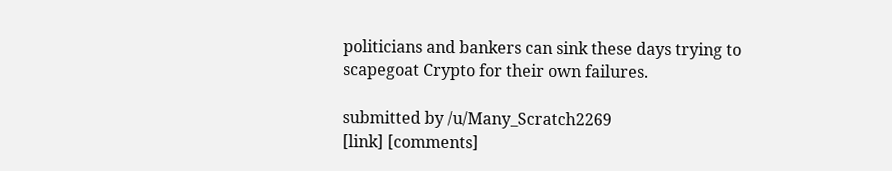politicians and bankers can sink these days trying to scapegoat Crypto for their own failures.

submitted by /u/Many_Scratch2269
[link] [comments]